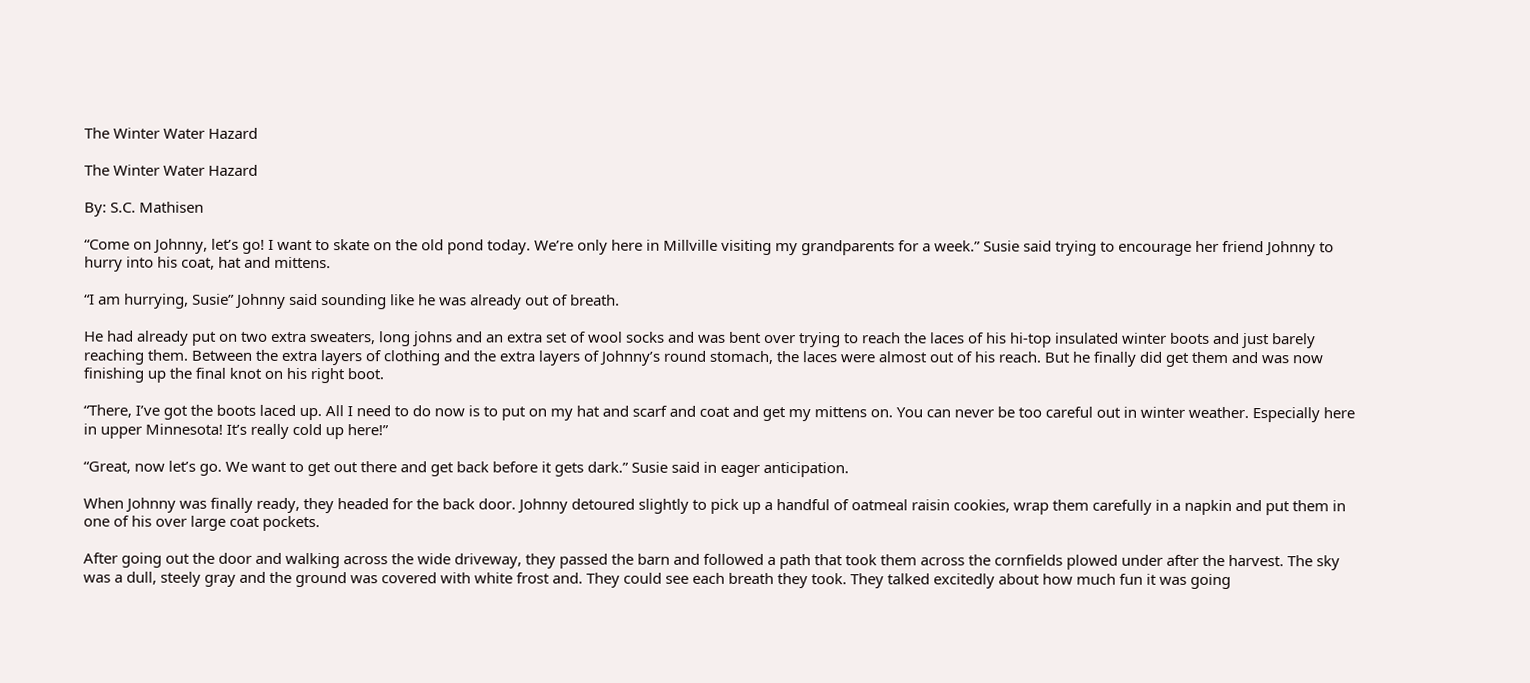The Winter Water Hazard

The Winter Water Hazard

By: S.C. Mathisen

“Come on Johnny, let’s go! I want to skate on the old pond today. We’re only here in Millville visiting my grandparents for a week.” Susie said trying to encourage her friend Johnny to hurry into his coat, hat and mittens.

“I am hurrying, Susie” Johnny said sounding like he was already out of breath.

He had already put on two extra sweaters, long johns and an extra set of wool socks and was bent over trying to reach the laces of his hi-top insulated winter boots and just barely reaching them. Between the extra layers of clothing and the extra layers of Johnny’s round stomach, the laces were almost out of his reach. But he finally did get them and was now finishing up the final knot on his right boot.

“There, I’ve got the boots laced up. All I need to do now is to put on my hat and scarf and coat and get my mittens on. You can never be too careful out in winter weather. Especially here in upper Minnesota! It’s really cold up here!”

“Great, now let’s go. We want to get out there and get back before it gets dark.” Susie said in eager anticipation.

When Johnny was finally ready, they headed for the back door. Johnny detoured slightly to pick up a handful of oatmeal raisin cookies, wrap them carefully in a napkin and put them in one of his over large coat pockets.

After going out the door and walking across the wide driveway, they passed the barn and followed a path that took them across the cornfields plowed under after the harvest. The sky was a dull, steely gray and the ground was covered with white frost and. They could see each breath they took. They talked excitedly about how much fun it was going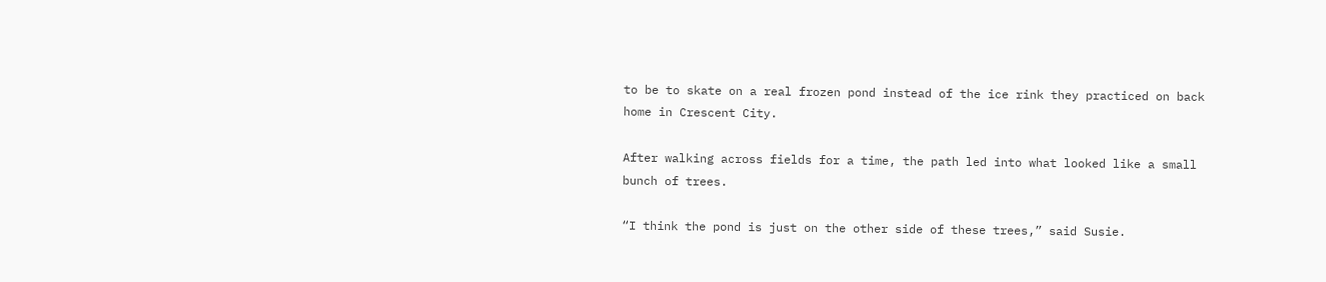to be to skate on a real frozen pond instead of the ice rink they practiced on back home in Crescent City.

After walking across fields for a time, the path led into what looked like a small bunch of trees.

“I think the pond is just on the other side of these trees,” said Susie.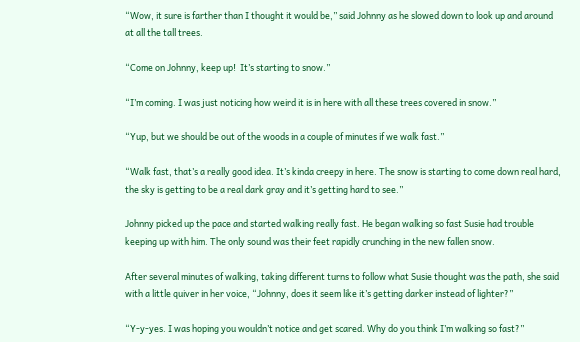“Wow, it sure is farther than I thought it would be,” said Johnny as he slowed down to look up and around at all the tall trees.

“Come on Johnny, keep up!  It’s starting to snow.”

“I’m coming. I was just noticing how weird it is in here with all these trees covered in snow.”

“Yup, but we should be out of the woods in a couple of minutes if we walk fast.”

“Walk fast, that’s a really good idea. It’s kinda creepy in here. The snow is starting to come down real hard, the sky is getting to be a real dark gray and it’s getting hard to see.”

Johnny picked up the pace and started walking really fast. He began walking so fast Susie had trouble keeping up with him. The only sound was their feet rapidly crunching in the new fallen snow.

After several minutes of walking, taking different turns to follow what Susie thought was the path, she said with a little quiver in her voice, “Johnny, does it seem like it’s getting darker instead of lighter?”

“Y-y-yes. I was hoping you wouldn’t notice and get scared. Why do you think I’m walking so fast?”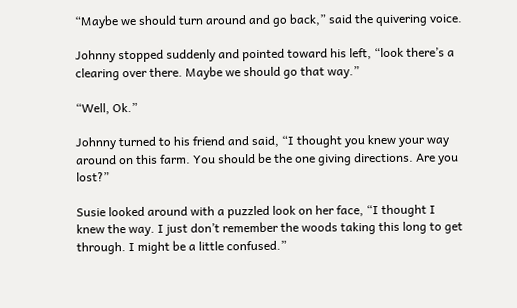“Maybe we should turn around and go back,” said the quivering voice.

Johnny stopped suddenly and pointed toward his left, “look there’s a clearing over there. Maybe we should go that way.”

“Well, Ok.”

Johnny turned to his friend and said, “I thought you knew your way around on this farm. You should be the one giving directions. Are you lost?”

Susie looked around with a puzzled look on her face, “I thought I knew the way. I just don’t remember the woods taking this long to get through. I might be a little confused.”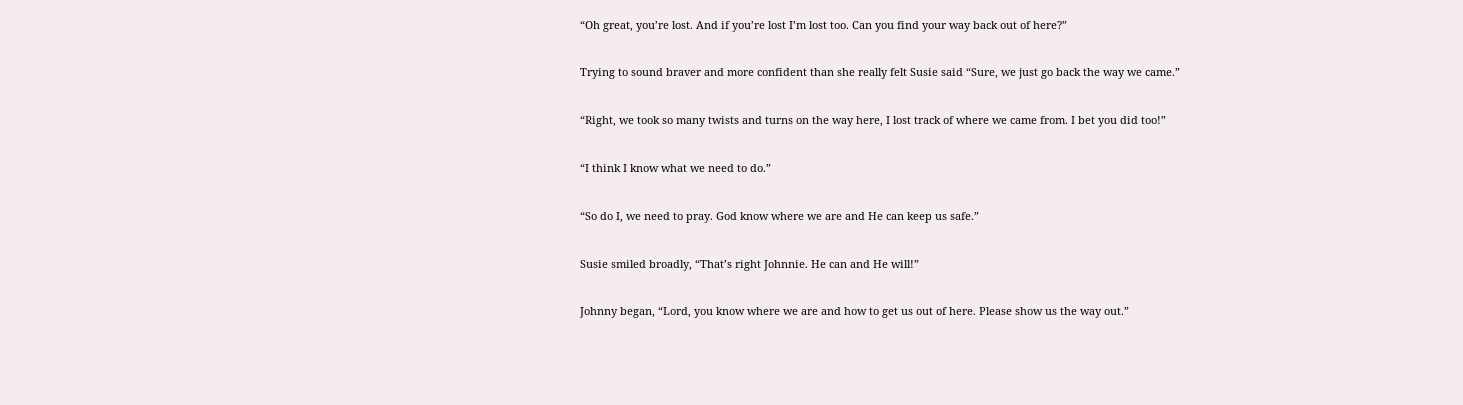“Oh great, you’re lost. And if you’re lost I’m lost too. Can you find your way back out of here?”

Trying to sound braver and more confident than she really felt Susie said “Sure, we just go back the way we came.”

“Right, we took so many twists and turns on the way here, I lost track of where we came from. I bet you did too!”

“I think I know what we need to do.”

“So do I, we need to pray. God know where we are and He can keep us safe.”

Susie smiled broadly, “That’s right Johnnie. He can and He will!”

Johnny began, “Lord, you know where we are and how to get us out of here. Please show us the way out.”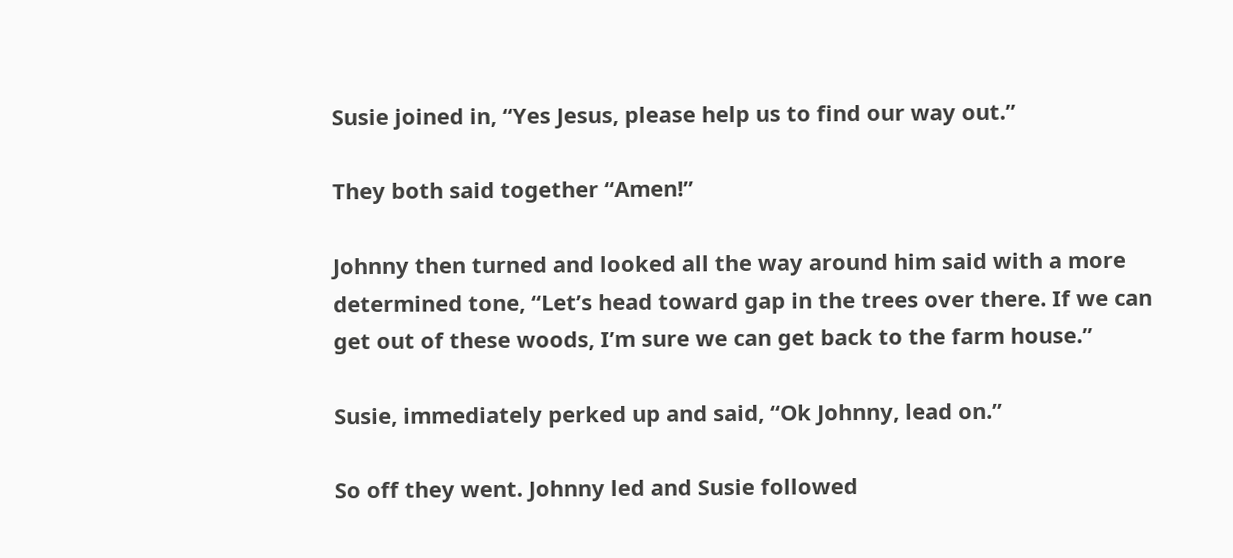Susie joined in, “Yes Jesus, please help us to find our way out.”

They both said together “Amen!”

Johnny then turned and looked all the way around him said with a more determined tone, “Let’s head toward gap in the trees over there. If we can get out of these woods, I’m sure we can get back to the farm house.”

Susie, immediately perked up and said, “Ok Johnny, lead on.”

So off they went. Johnny led and Susie followed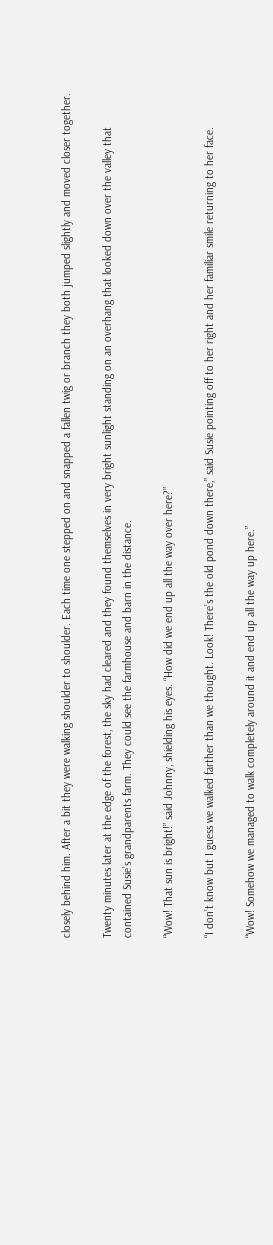closely behind him. After a bit they were walking shoulder to shoulder. Each time one stepped on and snapped a fallen twig or branch they both jumped slightly and moved closer together.

Twenty minutes later at the edge of the forest, the sky had cleared and they found themselves in very bright sunlight standing on an overhang that looked down over the valley that contained Susie’s grandparents farm. They could see the farmhouse and barn in the distance.

“Wow! That sun is bright!” said Johnny, shielding his eyes. “How did we end up all the way over here?”

“I don’t know but I guess we walked farther than we thought. Look! There’s the old pond down there,” said Susie pointing off to her right and her familiar smile returning to her face.

“Wow! Somehow we managed to walk completely around it and end up all the way up here.”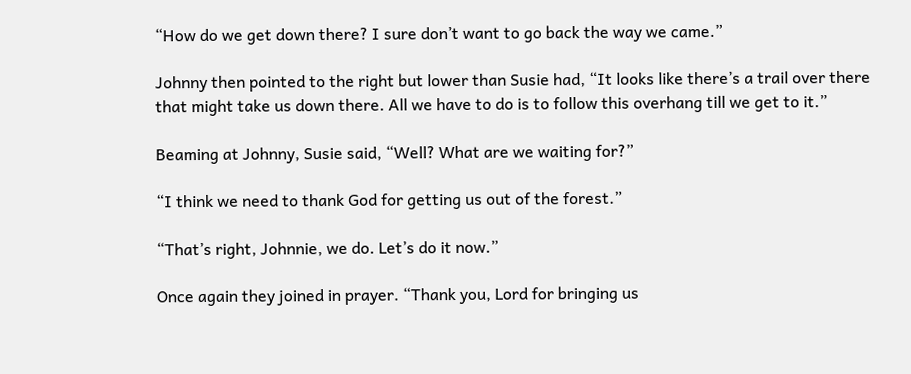“How do we get down there? I sure don’t want to go back the way we came.”

Johnny then pointed to the right but lower than Susie had, “It looks like there’s a trail over there that might take us down there. All we have to do is to follow this overhang till we get to it.”

Beaming at Johnny, Susie said, “Well? What are we waiting for?”

“I think we need to thank God for getting us out of the forest.”

“That’s right, Johnnie, we do. Let’s do it now.”

Once again they joined in prayer. “Thank you, Lord for bringing us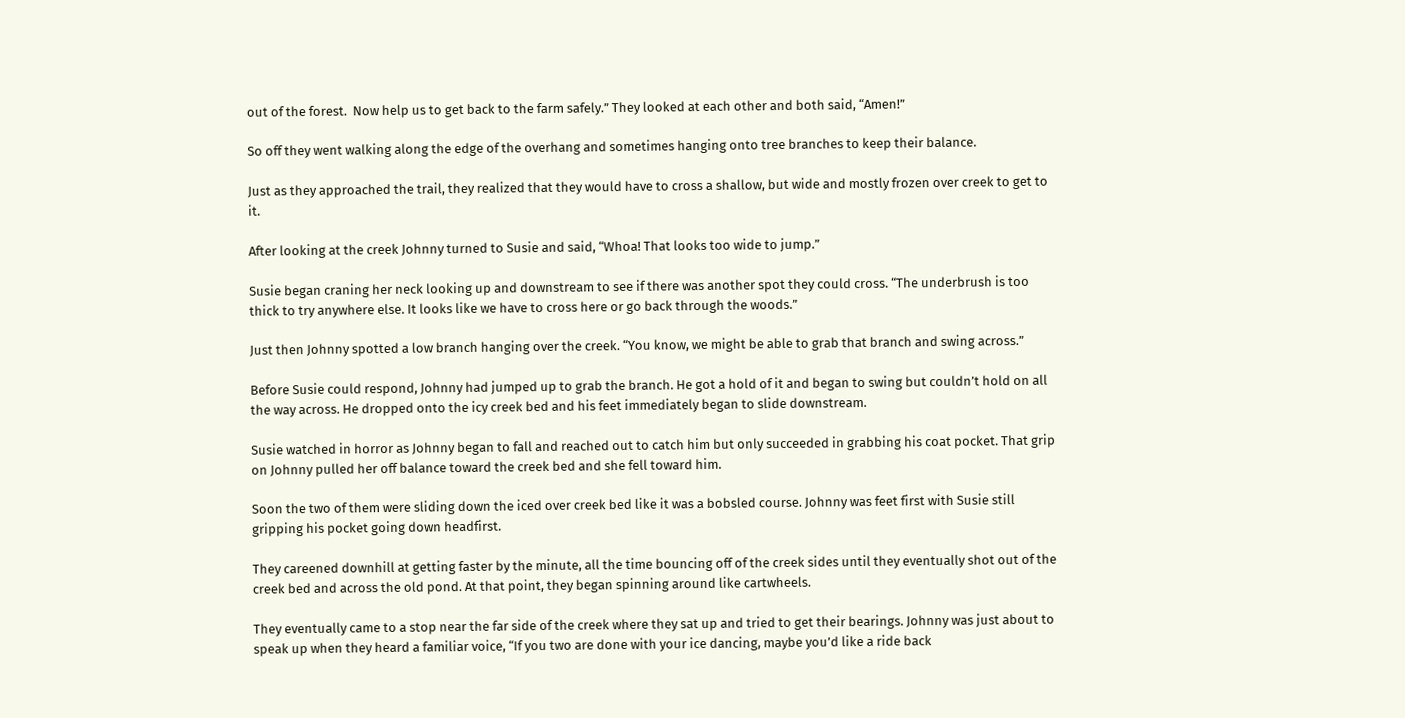out of the forest.  Now help us to get back to the farm safely.” They looked at each other and both said, “Amen!”

So off they went walking along the edge of the overhang and sometimes hanging onto tree branches to keep their balance.

Just as they approached the trail, they realized that they would have to cross a shallow, but wide and mostly frozen over creek to get to it.

After looking at the creek Johnny turned to Susie and said, “Whoa! That looks too wide to jump.”

Susie began craning her neck looking up and downstream to see if there was another spot they could cross. “The underbrush is too thick to try anywhere else. It looks like we have to cross here or go back through the woods.”

Just then Johnny spotted a low branch hanging over the creek. “You know, we might be able to grab that branch and swing across.”

Before Susie could respond, Johnny had jumped up to grab the branch. He got a hold of it and began to swing but couldn’t hold on all the way across. He dropped onto the icy creek bed and his feet immediately began to slide downstream.

Susie watched in horror as Johnny began to fall and reached out to catch him but only succeeded in grabbing his coat pocket. That grip on Johnny pulled her off balance toward the creek bed and she fell toward him.

Soon the two of them were sliding down the iced over creek bed like it was a bobsled course. Johnny was feet first with Susie still gripping his pocket going down headfirst.

They careened downhill at getting faster by the minute, all the time bouncing off of the creek sides until they eventually shot out of the creek bed and across the old pond. At that point, they began spinning around like cartwheels.

They eventually came to a stop near the far side of the creek where they sat up and tried to get their bearings. Johnny was just about to speak up when they heard a familiar voice, “If you two are done with your ice dancing, maybe you’d like a ride back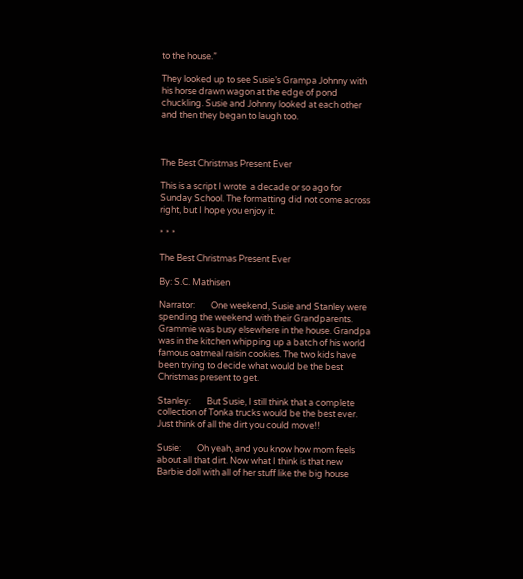to the house.”

They looked up to see Susie’s Grampa Johnny with his horse drawn wagon at the edge of pond chuckling. Susie and Johnny looked at each other and then they began to laugh too.



The Best Christmas Present Ever

This is a script I wrote  a decade or so ago for Sunday School. The formatting did not come across right, but I hope you enjoy it.

* * *

The Best Christmas Present Ever

By: S.C. Mathisen

Narrator:        One weekend, Susie and Stanley were spending the weekend with their Grandparents. Grammie was busy elsewhere in the house. Grandpa was in the kitchen whipping up a batch of his world famous oatmeal raisin cookies. The two kids have been trying to decide what would be the best Christmas present to get.

Stanley:        But Susie, I still think that a complete collection of Tonka trucks would be the best ever. Just think of all the dirt you could move!!

Susie:        Oh yeah, and you know how mom feels about all that dirt. Now what I think is that new Barbie doll with all of her stuff like the big house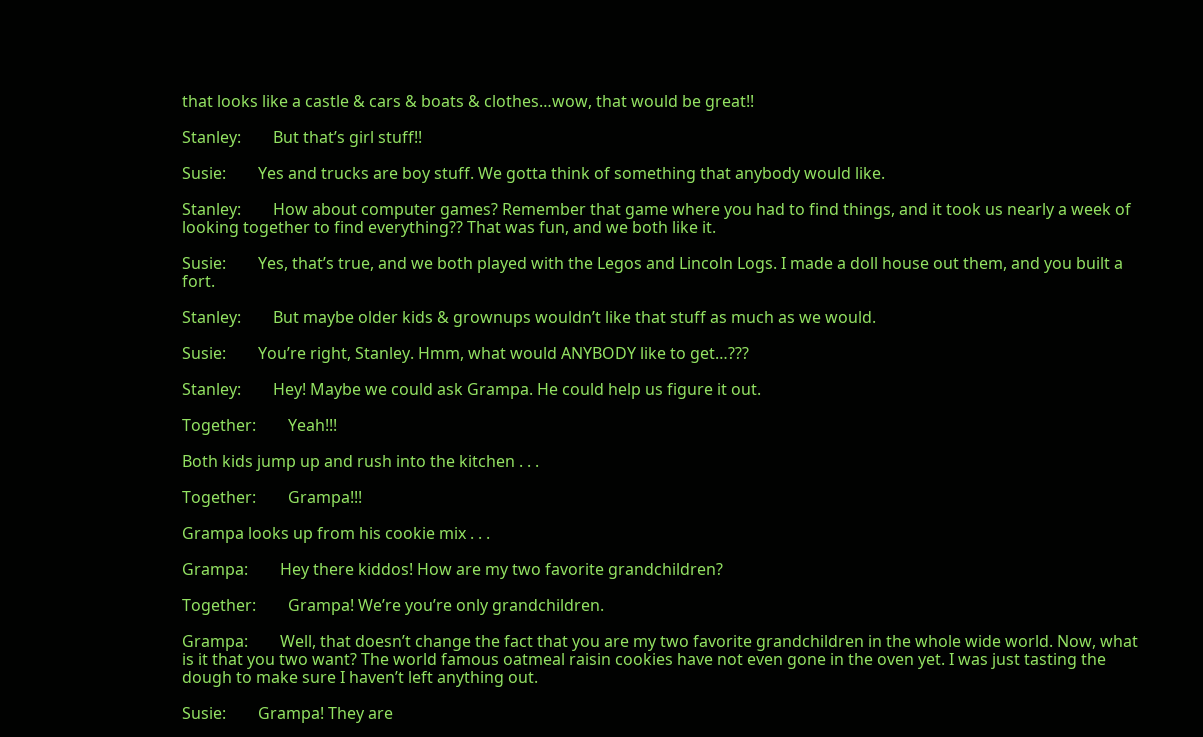that looks like a castle & cars & boats & clothes…wow, that would be great!!

Stanley:        But that’s girl stuff!!

Susie:        Yes and trucks are boy stuff. We gotta think of something that anybody would like.

Stanley:        How about computer games? Remember that game where you had to find things, and it took us nearly a week of looking together to find everything?? That was fun, and we both like it.

Susie:        Yes, that’s true, and we both played with the Legos and Lincoln Logs. I made a doll house out them, and you built a fort.

Stanley:        But maybe older kids & grownups wouldn’t like that stuff as much as we would.

Susie:        You’re right, Stanley. Hmm, what would ANYBODY like to get…???

Stanley:        Hey! Maybe we could ask Grampa. He could help us figure it out.

Together:        Yeah!!!

Both kids jump up and rush into the kitchen . . .

Together:        Grampa!!!

Grampa looks up from his cookie mix . . .

Grampa:        Hey there kiddos! How are my two favorite grandchildren?

Together:        Grampa! We’re you’re only grandchildren.

Grampa:        Well, that doesn’t change the fact that you are my two favorite grandchildren in the whole wide world. Now, what is it that you two want? The world famous oatmeal raisin cookies have not even gone in the oven yet. I was just tasting the dough to make sure I haven’t left anything out.

Susie:        Grampa! They are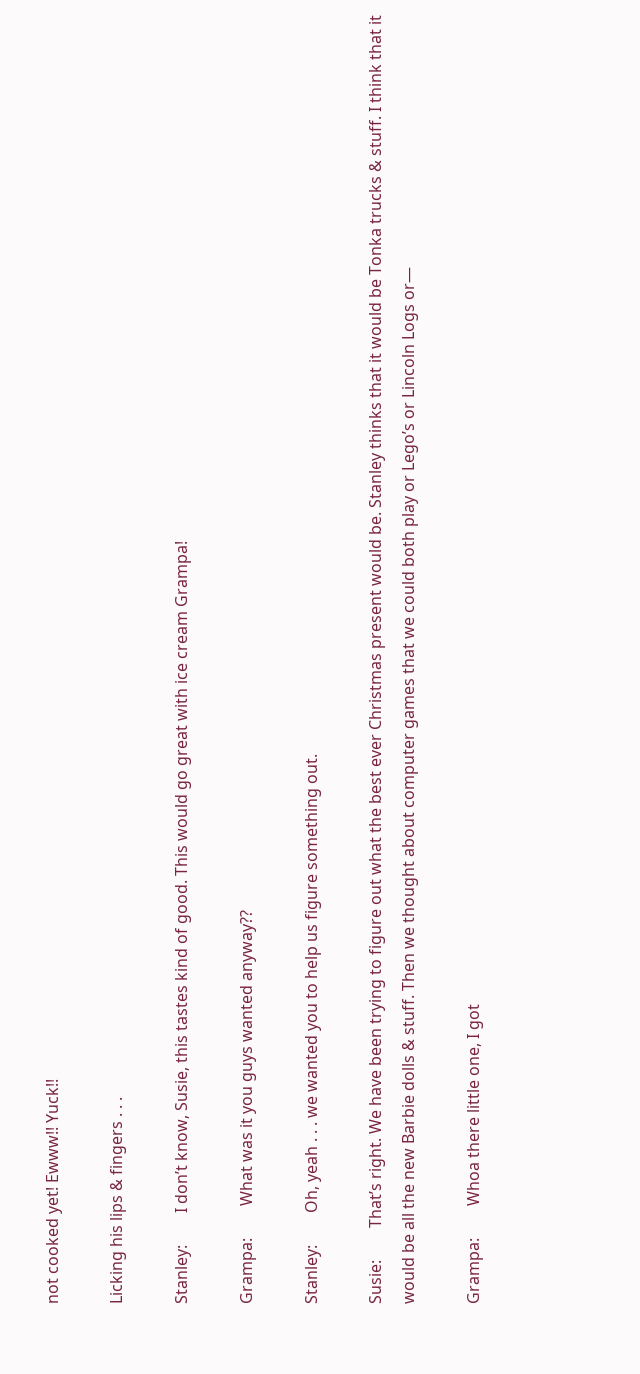not cooked yet! Ewww!! Yuck!!

Licking his lips & fingers . . .

Stanley:        I don’t know, Susie, this tastes kind of good. This would go great with ice cream Grampa!

Grampa:        What was it you guys wanted anyway??

Stanley:        Oh, yeah . . . we wanted you to help us figure something out.

Susie:        That’s right. We have been trying to figure out what the best ever Christmas present would be. Stanley thinks that it would be Tonka trucks & stuff. I think that it would be all the new Barbie dolls & stuff. Then we thought about computer games that we could both play or Lego’s or Lincoln Logs or—

Grampa:        Whoa there little one, I got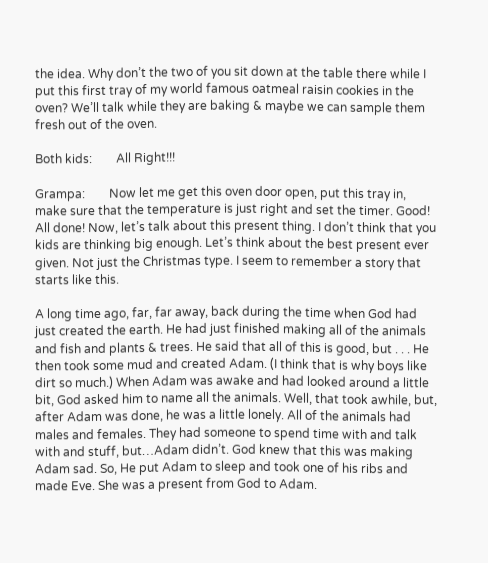the idea. Why don’t the two of you sit down at the table there while I put this first tray of my world famous oatmeal raisin cookies in the oven? We’ll talk while they are baking & maybe we can sample them fresh out of the oven.

Both kids:        All Right!!!

Grampa:        Now let me get this oven door open, put this tray in, make sure that the temperature is just right and set the timer. Good! All done! Now, let’s talk about this present thing. I don’t think that you kids are thinking big enough. Let’s think about the best present ever given. Not just the Christmas type. I seem to remember a story that starts like this.

A long time ago, far, far away, back during the time when God had just created the earth. He had just finished making all of the animals and fish and plants & trees. He said that all of this is good, but . . . He then took some mud and created Adam. (I think that is why boys like dirt so much.) When Adam was awake and had looked around a little bit, God asked him to name all the animals. Well, that took awhile, but, after Adam was done, he was a little lonely. All of the animals had males and females. They had someone to spend time with and talk with and stuff, but…Adam didn’t. God knew that this was making Adam sad. So, He put Adam to sleep and took one of his ribs and made Eve. She was a present from God to Adam.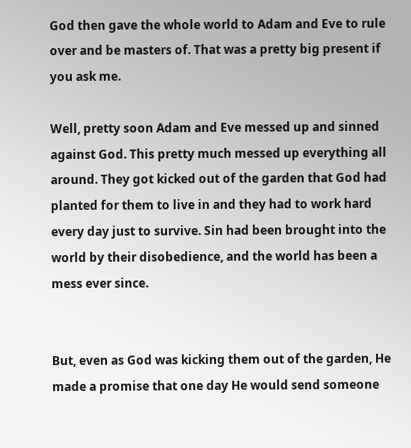God then gave the whole world to Adam and Eve to rule over and be masters of. That was a pretty big present if you ask me.

Well, pretty soon Adam and Eve messed up and sinned against God. This pretty much messed up everything all around. They got kicked out of the garden that God had planted for them to live in and they had to work hard every day just to survive. Sin had been brought into the world by their disobedience, and the world has been a mess ever since.


But, even as God was kicking them out of the garden, He made a promise that one day He would send someone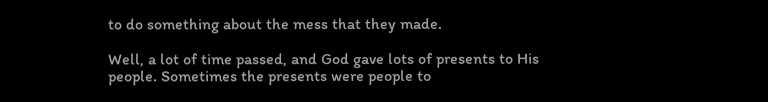to do something about the mess that they made.

Well, a lot of time passed, and God gave lots of presents to His people. Sometimes the presents were people to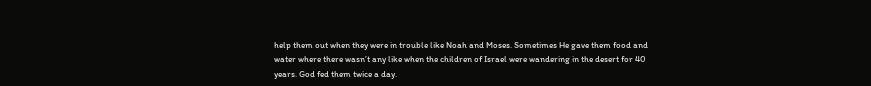help them out when they were in trouble like Noah and Moses. Sometimes He gave them food and water where there wasn’t any like when the children of Israel were wandering in the desert for 40 years. God fed them twice a day.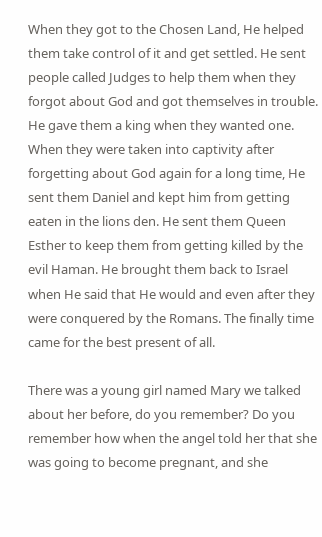When they got to the Chosen Land, He helped them take control of it and get settled. He sent people called Judges to help them when they forgot about God and got themselves in trouble. He gave them a king when they wanted one. When they were taken into captivity after forgetting about God again for a long time, He sent them Daniel and kept him from getting eaten in the lions den. He sent them Queen Esther to keep them from getting killed by the evil Haman. He brought them back to Israel when He said that He would and even after they were conquered by the Romans. The finally time came for the best present of all.

There was a young girl named Mary we talked about her before, do you remember? Do you remember how when the angel told her that she was going to become pregnant, and she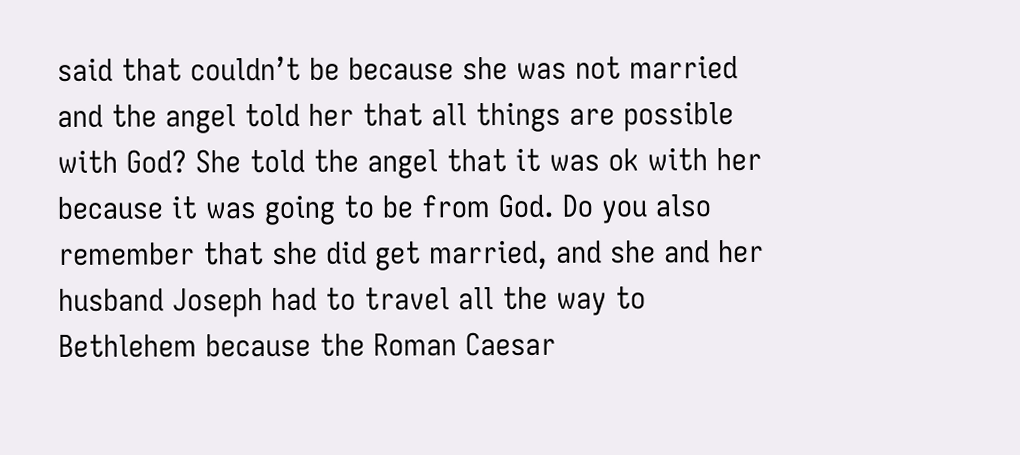said that couldn’t be because she was not married and the angel told her that all things are possible with God? She told the angel that it was ok with her because it was going to be from God. Do you also remember that she did get married, and she and her husband Joseph had to travel all the way to Bethlehem because the Roman Caesar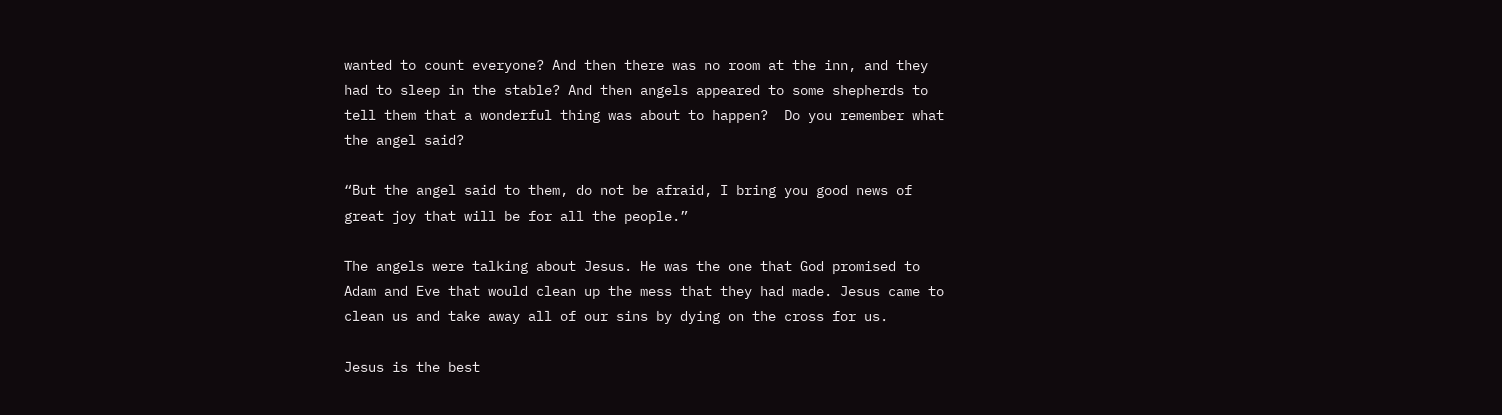wanted to count everyone? And then there was no room at the inn, and they had to sleep in the stable? And then angels appeared to some shepherds to tell them that a wonderful thing was about to happen?  Do you remember what the angel said?

“But the angel said to them, do not be afraid, I bring you good news of great joy that will be for all the people.”

The angels were talking about Jesus. He was the one that God promised to Adam and Eve that would clean up the mess that they had made. Jesus came to clean us and take away all of our sins by dying on the cross for us.

Jesus is the best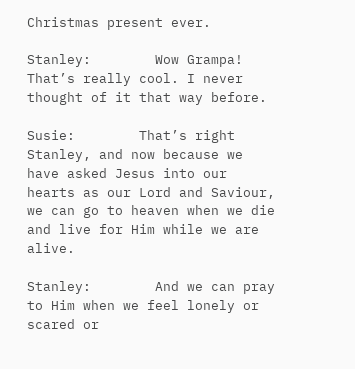Christmas present ever.

Stanley:        Wow Grampa! That’s really cool. I never thought of it that way before.

Susie:        That’s right Stanley, and now because we have asked Jesus into our hearts as our Lord and Saviour, we can go to heaven when we die and live for Him while we are alive.

Stanley:        And we can pray to Him when we feel lonely or scared or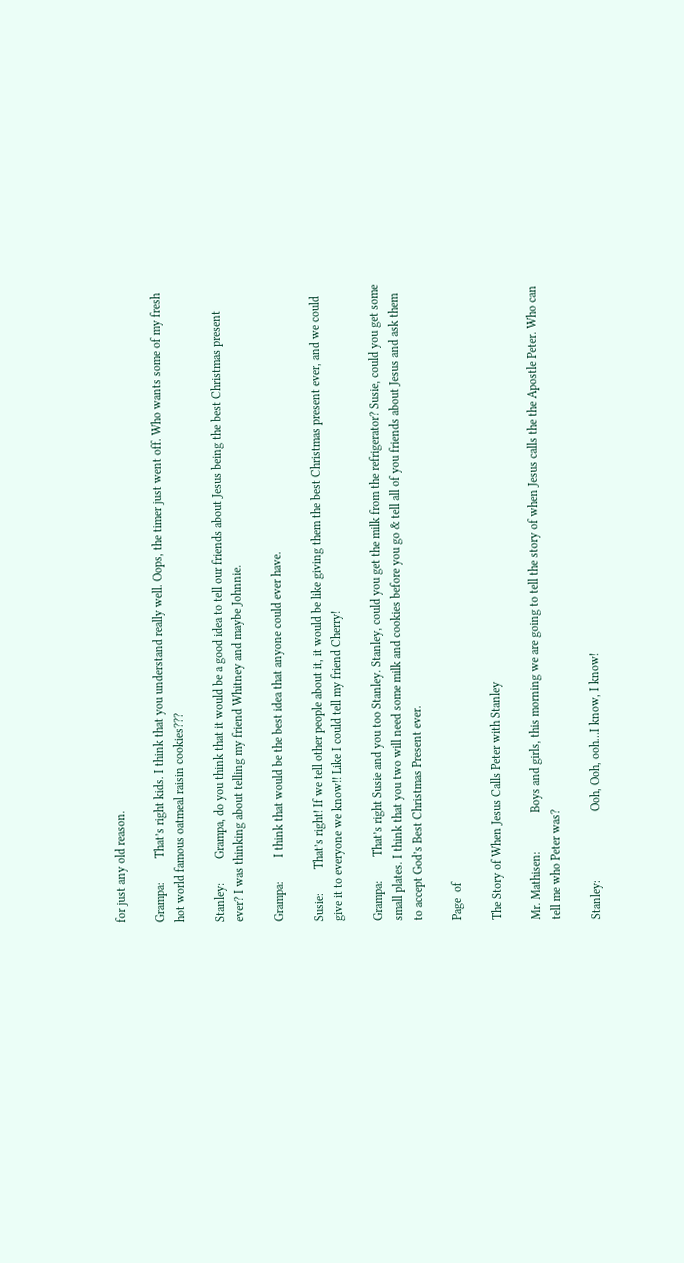for just any old reason.

Grampa:        That’s right kids. I think that you understand really well. Oops, the timer just went off. Who wants some of my fresh hot world famous oatmeal raisin cookies???

Stanley:        Grampa, do you think that it would be a good idea to tell our friends about Jesus being the best Christmas present ever? I was thinking about telling my friend Whitney and maybe Johnnie.

Grampa:        I think that would be the best idea that anyone could ever have.

Susie:        That’s right! If we tell other people about it, it would be like giving them the best Christmas present ever, and we could give it to everyone we know!! Like I could tell my friend Cherry!

Grampa:        That’s right Susie and you too Stanley. Stanley, could you get the milk from the refrigerator? Susie, could you get some small plates. I think that you two will need some milk and cookies before you go & tell all of you friends about Jesus and ask them to accept God’s Best Christmas Present ever.

Page  of

The Story of When Jesus Calls Peter with Stanley

Mr. Mathisen:             Boys and girls, this morning we are going to tell the story of when Jesus calls the the Apostle Peter. Who can tell me who Peter was?

Stanley:                       Ooh, Ooh, ooh…I know, I know!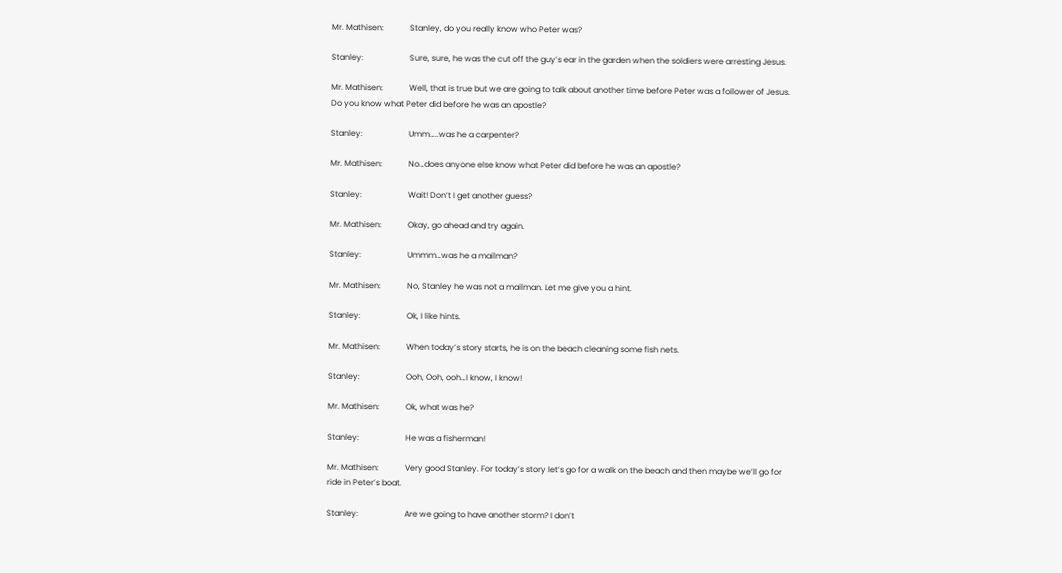Mr. Mathisen:             Stanley, do you really know who Peter was?

Stanley:                       Sure, sure, he was the cut off the guy’s ear in the garden when the soldiers were arresting Jesus.

Mr. Mathisen:             Well, that is true but we are going to talk about another time before Peter was a follower of Jesus. Do you know what Peter did before he was an apostle?

Stanley:                       Umm…..was he a carpenter?

Mr. Mathisen:             No…does anyone else know what Peter did before he was an apostle?

Stanley:                       Wait! Don’t I get another guess?

Mr. Mathisen:             Okay, go ahead and try again.

Stanley:                       Ummm…was he a mailman?

Mr. Mathisen:             No, Stanley he was not a mailman. Let me give you a hint.

Stanley:                       Ok, I like hints.

Mr. Mathisen:             When today’s story starts, he is on the beach cleaning some fish nets.

Stanley:                       Ooh, Ooh, ooh…I know, I know!

Mr. Mathisen:             Ok, what was he?

Stanley:                       He was a fisherman!

Mr. Mathisen:             Very good Stanley. For today’s story let’s go for a walk on the beach and then maybe we’ll go for ride in Peter’s boat.

Stanley:                       Are we going to have another storm? I don’t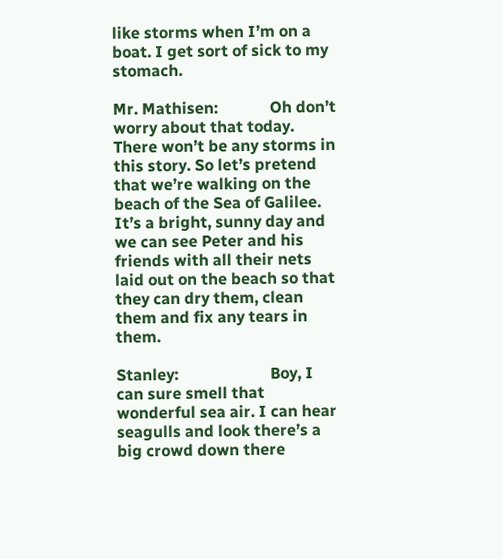like storms when I’m on a boat. I get sort of sick to my stomach.

Mr. Mathisen:             Oh don’t worry about that today. There won’t be any storms in this story. So let’s pretend that we’re walking on the beach of the Sea of Galilee. It’s a bright, sunny day and we can see Peter and his friends with all their nets laid out on the beach so that they can dry them, clean them and fix any tears in them.

Stanley:                       Boy, I can sure smell that wonderful sea air. I can hear seagulls and look there’s a big crowd down there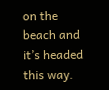on the beach and it’s headed this way.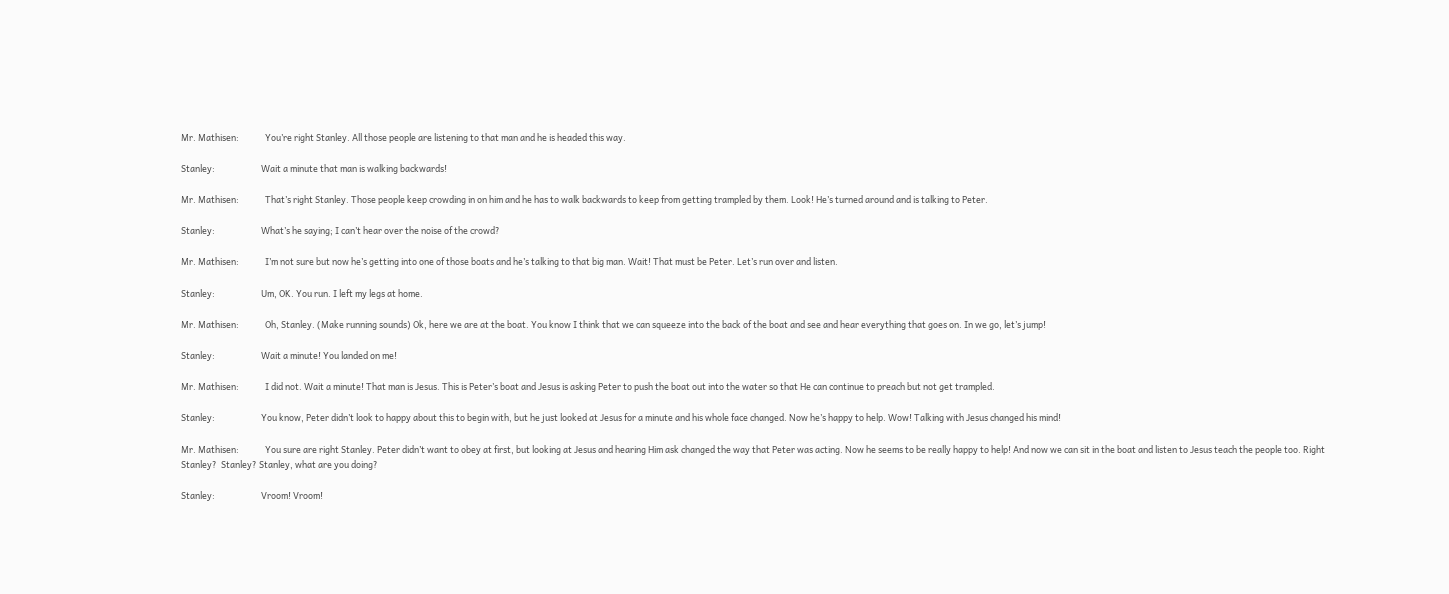Mr. Mathisen:             You’re right Stanley. All those people are listening to that man and he is headed this way.

Stanley:                       Wait a minute that man is walking backwards!

Mr. Mathisen:             That’s right Stanley. Those people keep crowding in on him and he has to walk backwards to keep from getting trampled by them. Look! He’s turned around and is talking to Peter.

Stanley:                       What’s he saying; I can’t hear over the noise of the crowd?

Mr. Mathisen:             I’m not sure but now he’s getting into one of those boats and he’s talking to that big man. Wait! That must be Peter. Let’s run over and listen.

Stanley:                       Um, OK. You run. I left my legs at home.

Mr. Mathisen:             Oh, Stanley. (Make running sounds) Ok, here we are at the boat. You know I think that we can squeeze into the back of the boat and see and hear everything that goes on. In we go, let’s jump!

Stanley:                       Wait a minute! You landed on me!

Mr. Mathisen:             I did not. Wait a minute! That man is Jesus. This is Peter’s boat and Jesus is asking Peter to push the boat out into the water so that He can continue to preach but not get trampled.

Stanley:                       You know, Peter didn’t look to happy about this to begin with, but he just looked at Jesus for a minute and his whole face changed. Now he’s happy to help. Wow! Talking with Jesus changed his mind!

Mr. Mathisen:             You sure are right Stanley. Peter didn’t want to obey at first, but looking at Jesus and hearing Him ask changed the way that Peter was acting. Now he seems to be really happy to help! And now we can sit in the boat and listen to Jesus teach the people too. Right Stanley?  Stanley? Stanley, what are you doing?

Stanley:                       Vroom! Vroom!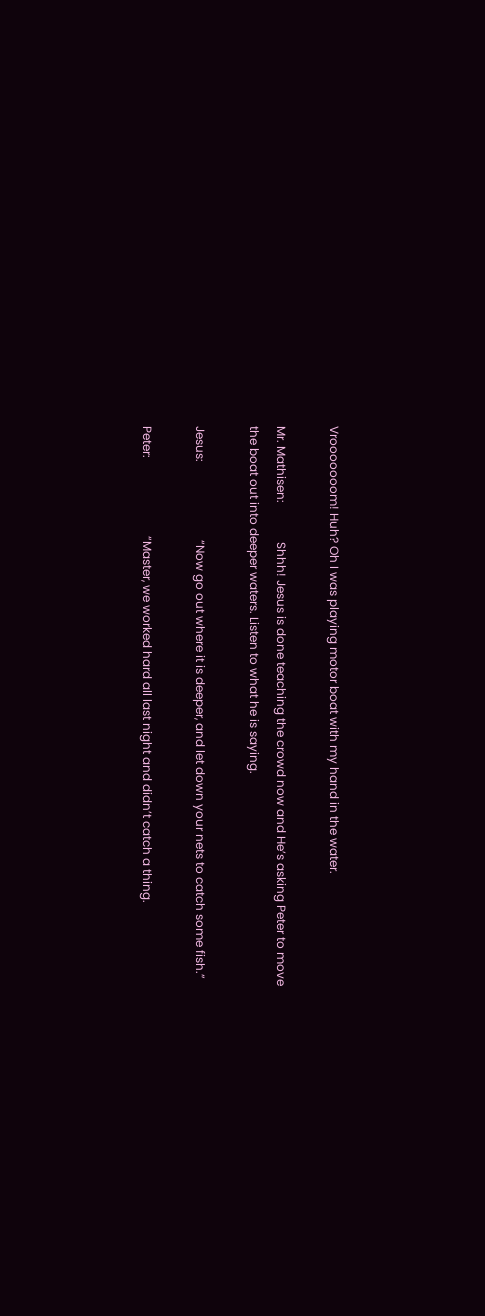Vrooooooom! Huh? Oh I was playing motor boat with my hand in the water.

Mr. Mathisen:             Shhh! Jesus is done teaching the crowd now and He’s asking Peter to move the boat out into deeper waters. Listen to what he is saying.

Jesus:                          “Now go out where it is deeper, and let down your nets to catch some fish.”

Peter:                          “Master, we worked hard all last night and didn’t catch a thing.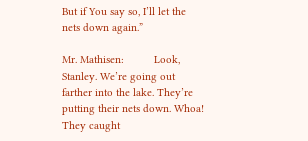But if You say so, I’ll let the nets down again.”

Mr. Mathisen:          Look, Stanley. We’re going out farther into the lake. They’re putting their nets down. Whoa! They caught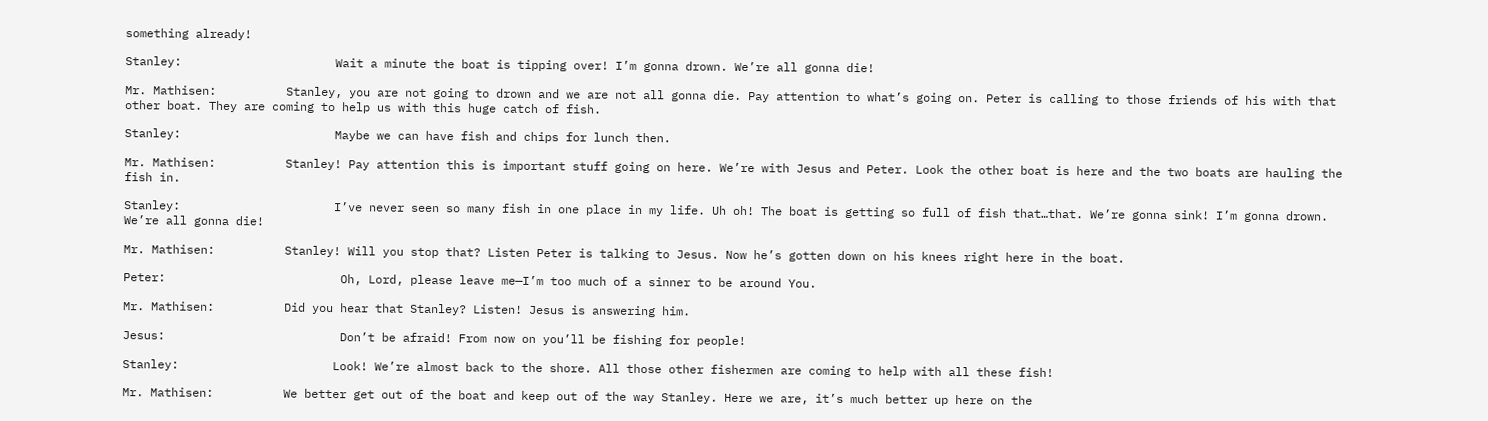something already!

Stanley:                      Wait a minute the boat is tipping over! I’m gonna drown. We’re all gonna die!

Mr. Mathisen:          Stanley, you are not going to drown and we are not all gonna die. Pay attention to what’s going on. Peter is calling to those friends of his with that other boat. They are coming to help us with this huge catch of fish.

Stanley:                      Maybe we can have fish and chips for lunch then.

Mr. Mathisen:          Stanley! Pay attention this is important stuff going on here. We’re with Jesus and Peter. Look the other boat is here and the two boats are hauling the fish in.

Stanley:                      I’ve never seen so many fish in one place in my life. Uh oh! The boat is getting so full of fish that…that. We’re gonna sink! I’m gonna drown. We’re all gonna die!

Mr. Mathisen:          Stanley! Will you stop that? Listen Peter is talking to Jesus. Now he’s gotten down on his knees right here in the boat.

Peter:                         Oh, Lord, please leave me—I’m too much of a sinner to be around You.

Mr. Mathisen:          Did you hear that Stanley? Listen! Jesus is answering him.

Jesus:                         Don’t be afraid! From now on you’ll be fishing for people!

Stanley:                      Look! We’re almost back to the shore. All those other fishermen are coming to help with all these fish!

Mr. Mathisen:          We better get out of the boat and keep out of the way Stanley. Here we are, it’s much better up here on the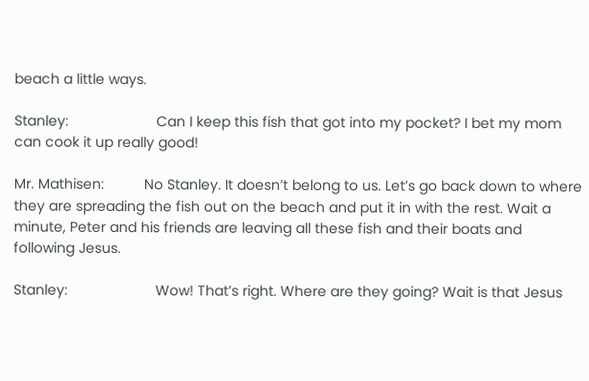beach a little ways.

Stanley:                      Can I keep this fish that got into my pocket? I bet my mom can cook it up really good!

Mr. Mathisen:          No Stanley. It doesn’t belong to us. Let’s go back down to where they are spreading the fish out on the beach and put it in with the rest. Wait a minute, Peter and his friends are leaving all these fish and their boats and following Jesus.

Stanley:                      Wow! That’s right. Where are they going? Wait is that Jesus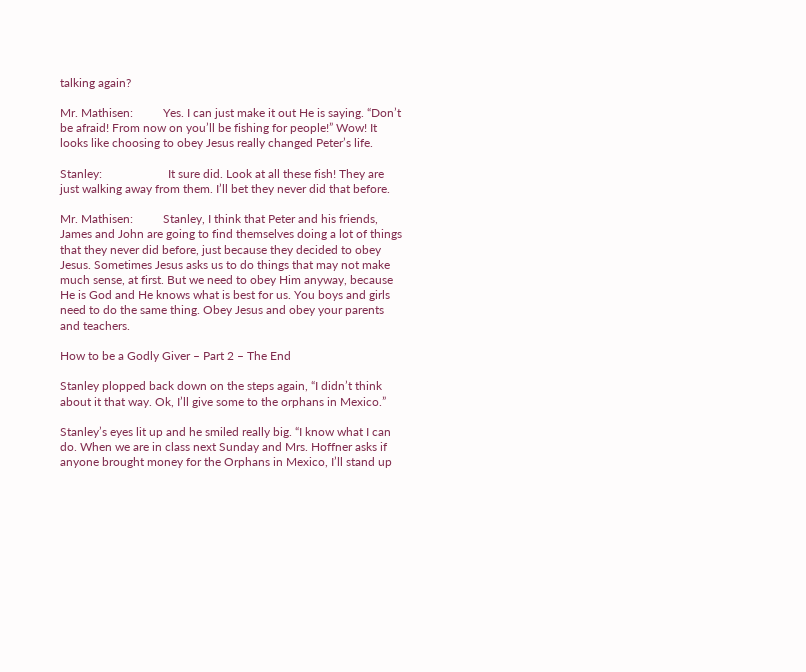talking again?

Mr. Mathisen:          Yes. I can just make it out He is saying. “Don’t be afraid! From now on you’ll be fishing for people!” Wow! It looks like choosing to obey Jesus really changed Peter’s life.

Stanley:                      It sure did. Look at all these fish! They are just walking away from them. I’ll bet they never did that before.

Mr. Mathisen:          Stanley, I think that Peter and his friends, James and John are going to find themselves doing a lot of things that they never did before, just because they decided to obey Jesus. Sometimes Jesus asks us to do things that may not make much sense, at first. But we need to obey Him anyway, because He is God and He knows what is best for us. You boys and girls need to do the same thing. Obey Jesus and obey your parents and teachers.

How to be a Godly Giver – Part 2 – The End

Stanley plopped back down on the steps again, “I didn’t think about it that way. Ok, I’ll give some to the orphans in Mexico.”

Stanley’s eyes lit up and he smiled really big. “I know what I can do. When we are in class next Sunday and Mrs. Hoffner asks if anyone brought money for the Orphans in Mexico, I’ll stand up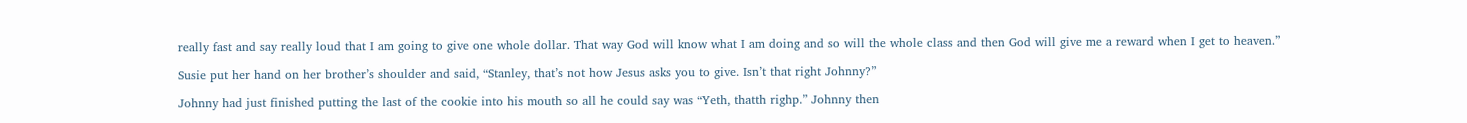really fast and say really loud that I am going to give one whole dollar. That way God will know what I am doing and so will the whole class and then God will give me a reward when I get to heaven.”

Susie put her hand on her brother’s shoulder and said, “Stanley, that’s not how Jesus asks you to give. Isn’t that right Johnny?”

Johnny had just finished putting the last of the cookie into his mouth so all he could say was “Yeth, thatth righp.” Johnny then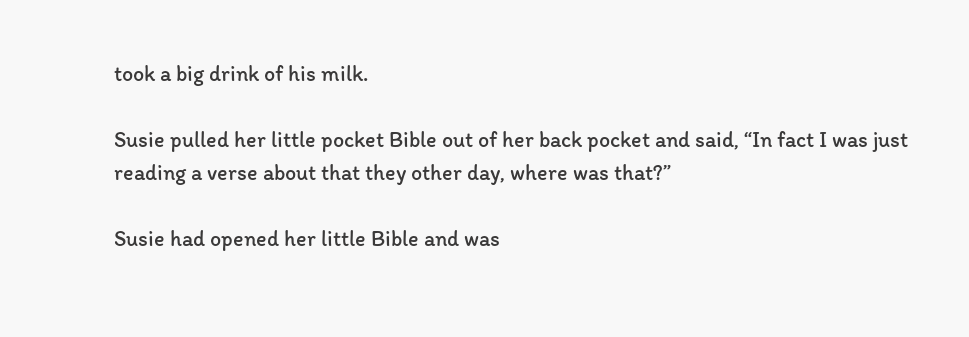took a big drink of his milk.

Susie pulled her little pocket Bible out of her back pocket and said, “In fact I was just reading a verse about that they other day, where was that?”

Susie had opened her little Bible and was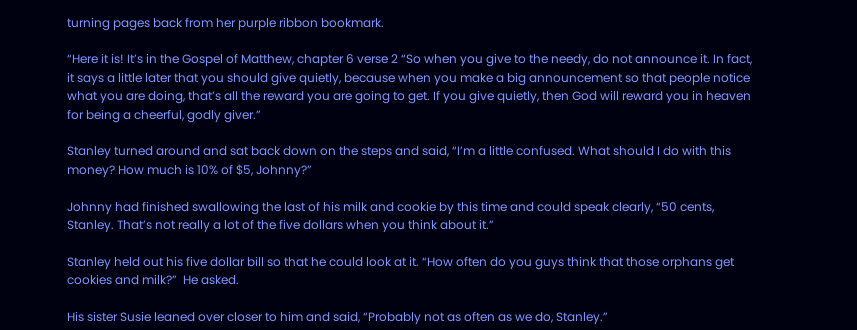turning pages back from her purple ribbon bookmark.

“Here it is! It’s in the Gospel of Matthew, chapter 6 verse 2 “So when you give to the needy, do not announce it. In fact, it says a little later that you should give quietly, because when you make a big announcement so that people notice what you are doing, that’s all the reward you are going to get. If you give quietly, then God will reward you in heaven for being a cheerful, godly giver.”

Stanley turned around and sat back down on the steps and said, “I’m a little confused. What should I do with this money? How much is 10% of $5, Johnny?”

Johnny had finished swallowing the last of his milk and cookie by this time and could speak clearly, “50 cents, Stanley. That’s not really a lot of the five dollars when you think about it.”

Stanley held out his five dollar bill so that he could look at it. “How often do you guys think that those orphans get cookies and milk?”  He asked.

His sister Susie leaned over closer to him and said, “Probably not as often as we do, Stanley.”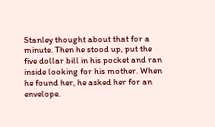Stanley thought about that for a minute. Then he stood up, put the five dollar bill in his pocket and ran inside looking for his mother. When he found her, he asked her for an envelope.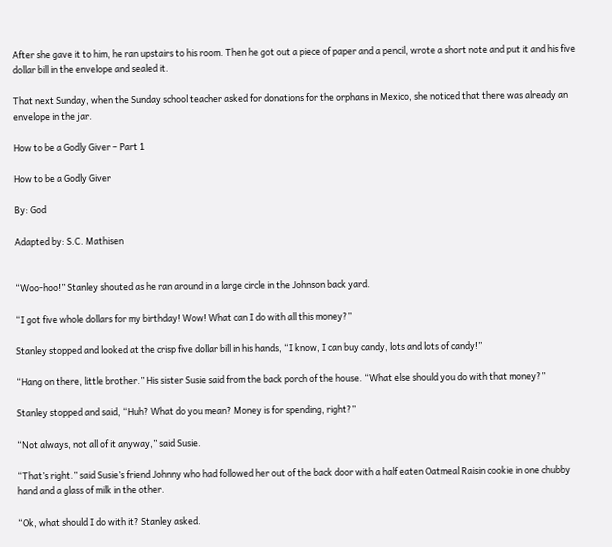After she gave it to him, he ran upstairs to his room. Then he got out a piece of paper and a pencil, wrote a short note and put it and his five dollar bill in the envelope and sealed it.

That next Sunday, when the Sunday school teacher asked for donations for the orphans in Mexico, she noticed that there was already an envelope in the jar.

How to be a Godly Giver – Part 1

How to be a Godly Giver

By: God

Adapted by: S.C. Mathisen


“Woo-hoo!” Stanley shouted as he ran around in a large circle in the Johnson back yard.

“I got five whole dollars for my birthday! Wow! What can I do with all this money?”

Stanley stopped and looked at the crisp five dollar bill in his hands, “I know, I can buy candy, lots and lots of candy!”

“Hang on there, little brother.” His sister Susie said from the back porch of the house. “What else should you do with that money?”

Stanley stopped and said, “Huh? What do you mean? Money is for spending, right?”

“Not always, not all of it anyway,” said Susie.

“That’s right.” said Susie’s friend Johnny who had followed her out of the back door with a half eaten Oatmeal Raisin cookie in one chubby hand and a glass of milk in the other.

“Ok, what should I do with it? Stanley asked.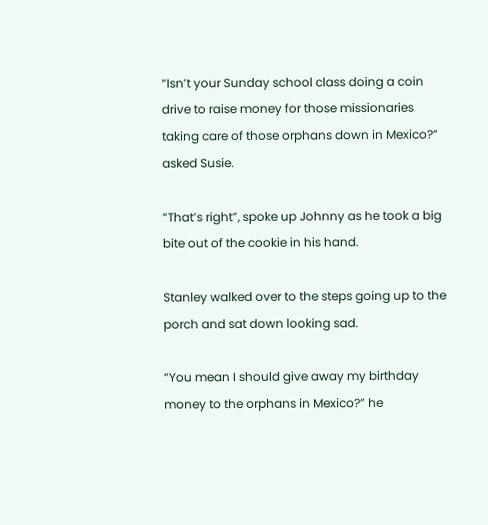“Isn’t your Sunday school class doing a coin drive to raise money for those missionaries taking care of those orphans down in Mexico?” asked Susie.

“That’s right”, spoke up Johnny as he took a big bite out of the cookie in his hand.

Stanley walked over to the steps going up to the porch and sat down looking sad.

“You mean I should give away my birthday money to the orphans in Mexico?” he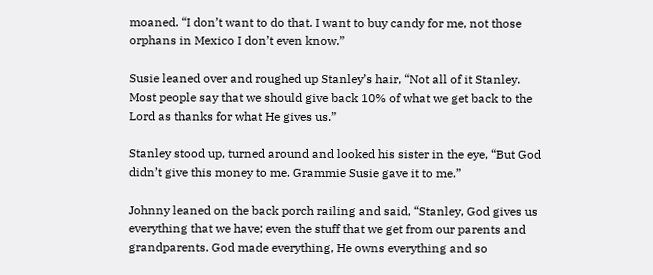moaned. “I don’t want to do that. I want to buy candy for me, not those orphans in Mexico I don’t even know.”

Susie leaned over and roughed up Stanley’s hair, “Not all of it Stanley. Most people say that we should give back 10% of what we get back to the Lord as thanks for what He gives us.”

Stanley stood up, turned around and looked his sister in the eye, “But God didn’t give this money to me. Grammie Susie gave it to me.”

Johnny leaned on the back porch railing and said, “Stanley, God gives us everything that we have; even the stuff that we get from our parents and grandparents. God made everything, He owns everything and so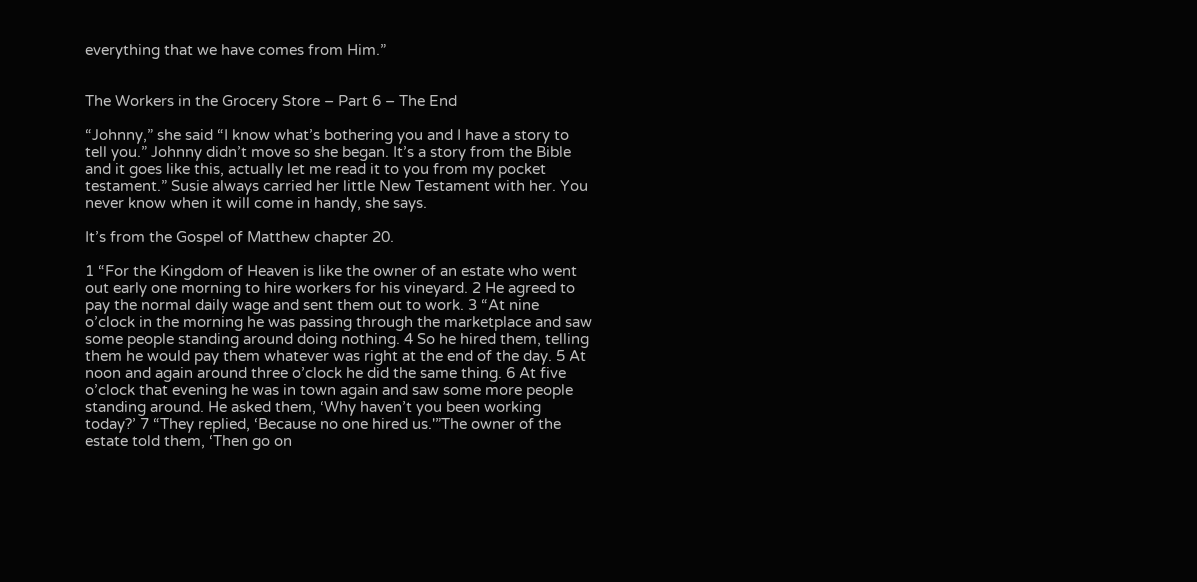everything that we have comes from Him.”


The Workers in the Grocery Store – Part 6 – The End

“Johnny,” she said “I know what’s bothering you and I have a story to tell you.” Johnny didn’t move so she began. It’s a story from the Bible and it goes like this, actually let me read it to you from my pocket testament.” Susie always carried her little New Testament with her. You never know when it will come in handy, she says.

It’s from the Gospel of Matthew chapter 20.

1 “For the Kingdom of Heaven is like the owner of an estate who went out early one morning to hire workers for his vineyard. 2 He agreed to pay the normal daily wage and sent them out to work. 3 “At nine o’clock in the morning he was passing through the marketplace and saw some people standing around doing nothing. 4 So he hired them, telling them he would pay them whatever was right at the end of the day. 5 At noon and again around three o’clock he did the same thing. 6 At five o’clock that evening he was in town again and saw some more people standing around. He asked them, ‘Why haven’t you been working today?’ 7 “They replied, ‘Because no one hired us.'”The owner of the estate told them, ‘Then go on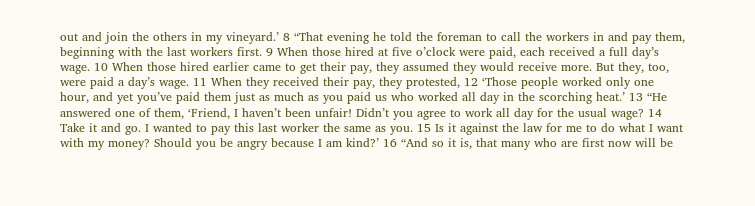out and join the others in my vineyard.’ 8 “That evening he told the foreman to call the workers in and pay them, beginning with the last workers first. 9 When those hired at five o’clock were paid, each received a full day’s wage. 10 When those hired earlier came to get their pay, they assumed they would receive more. But they, too, were paid a day’s wage. 11 When they received their pay, they protested, 12 ‘Those people worked only one hour, and yet you’ve paid them just as much as you paid us who worked all day in the scorching heat.’ 13 “He answered one of them, ‘Friend, I haven’t been unfair! Didn’t you agree to work all day for the usual wage? 14 Take it and go. I wanted to pay this last worker the same as you. 15 Is it against the law for me to do what I want with my money? Should you be angry because I am kind?’ 16 “And so it is, that many who are first now will be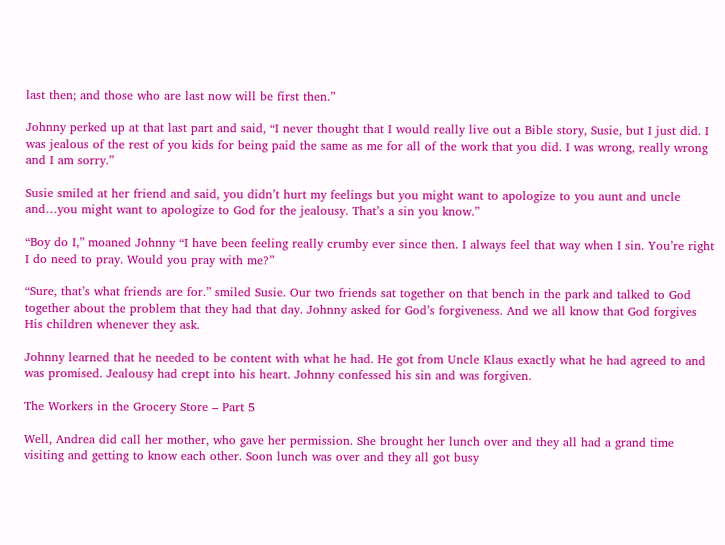last then; and those who are last now will be first then.”

Johnny perked up at that last part and said, “I never thought that I would really live out a Bible story, Susie, but I just did. I was jealous of the rest of you kids for being paid the same as me for all of the work that you did. I was wrong, really wrong and I am sorry.”

Susie smiled at her friend and said, you didn’t hurt my feelings but you might want to apologize to you aunt and uncle and…you might want to apologize to God for the jealousy. That’s a sin you know.”

“Boy do I,” moaned Johnny “I have been feeling really crumby ever since then. I always feel that way when I sin. You’re right I do need to pray. Would you pray with me?”

“Sure, that’s what friends are for.” smiled Susie. Our two friends sat together on that bench in the park and talked to God together about the problem that they had that day. Johnny asked for God’s forgiveness. And we all know that God forgives His children whenever they ask.

Johnny learned that he needed to be content with what he had. He got from Uncle Klaus exactly what he had agreed to and was promised. Jealousy had crept into his heart. Johnny confessed his sin and was forgiven.

The Workers in the Grocery Store – Part 5

Well, Andrea did call her mother, who gave her permission. She brought her lunch over and they all had a grand time visiting and getting to know each other. Soon lunch was over and they all got busy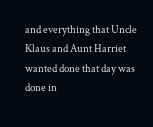and everything that Uncle Klaus and Aunt Harriet wanted done that day was done in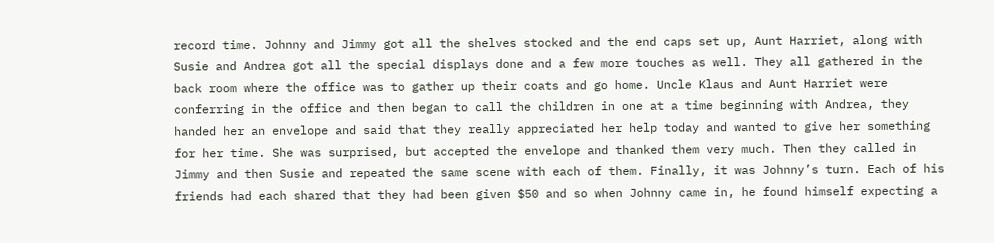record time. Johnny and Jimmy got all the shelves stocked and the end caps set up, Aunt Harriet, along with Susie and Andrea got all the special displays done and a few more touches as well. They all gathered in the back room where the office was to gather up their coats and go home. Uncle Klaus and Aunt Harriet were conferring in the office and then began to call the children in one at a time beginning with Andrea, they handed her an envelope and said that they really appreciated her help today and wanted to give her something for her time. She was surprised, but accepted the envelope and thanked them very much. Then they called in Jimmy and then Susie and repeated the same scene with each of them. Finally, it was Johnny’s turn. Each of his friends had each shared that they had been given $50 and so when Johnny came in, he found himself expecting a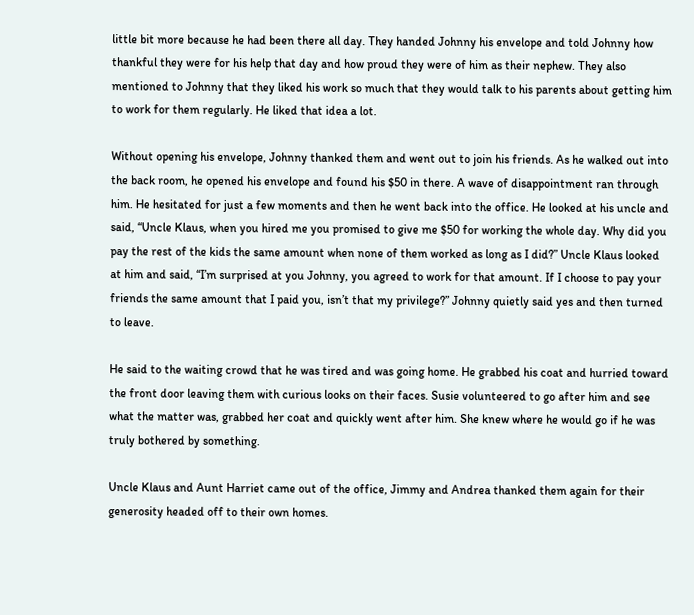little bit more because he had been there all day. They handed Johnny his envelope and told Johnny how thankful they were for his help that day and how proud they were of him as their nephew. They also mentioned to Johnny that they liked his work so much that they would talk to his parents about getting him to work for them regularly. He liked that idea a lot.

Without opening his envelope, Johnny thanked them and went out to join his friends. As he walked out into the back room, he opened his envelope and found his $50 in there. A wave of disappointment ran through him. He hesitated for just a few moments and then he went back into the office. He looked at his uncle and said, “Uncle Klaus, when you hired me you promised to give me $50 for working the whole day. Why did you pay the rest of the kids the same amount when none of them worked as long as I did?” Uncle Klaus looked at him and said, “I’m surprised at you Johnny, you agreed to work for that amount. If I choose to pay your friends the same amount that I paid you, isn’t that my privilege?” Johnny quietly said yes and then turned to leave.

He said to the waiting crowd that he was tired and was going home. He grabbed his coat and hurried toward the front door leaving them with curious looks on their faces. Susie volunteered to go after him and see what the matter was, grabbed her coat and quickly went after him. She knew where he would go if he was truly bothered by something.

Uncle Klaus and Aunt Harriet came out of the office, Jimmy and Andrea thanked them again for their generosity headed off to their own homes.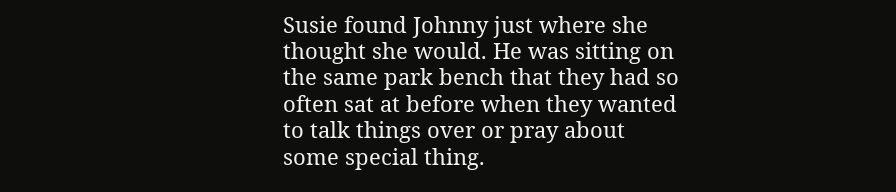Susie found Johnny just where she thought she would. He was sitting on the same park bench that they had so often sat at before when they wanted to talk things over or pray about some special thing.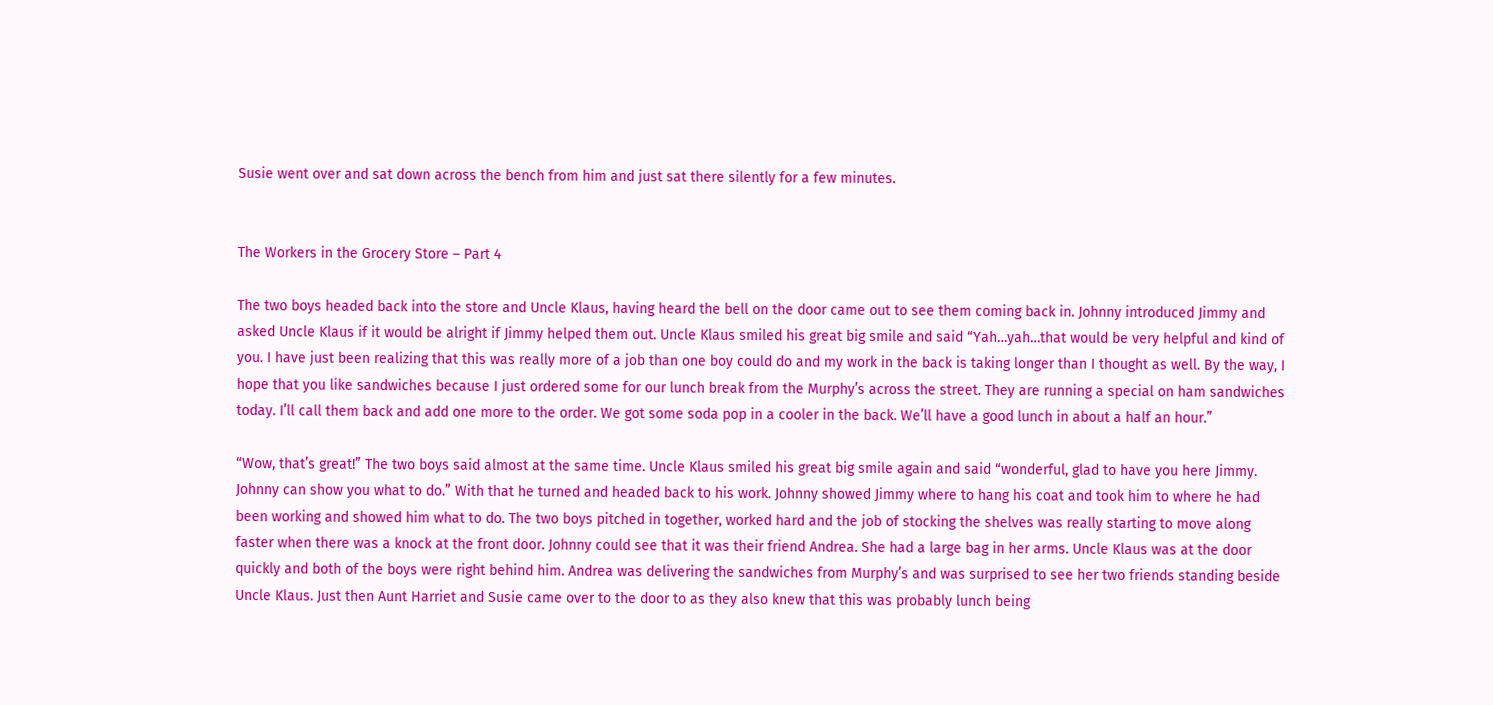Susie went over and sat down across the bench from him and just sat there silently for a few minutes.


The Workers in the Grocery Store – Part 4

The two boys headed back into the store and Uncle Klaus, having heard the bell on the door came out to see them coming back in. Johnny introduced Jimmy and asked Uncle Klaus if it would be alright if Jimmy helped them out. Uncle Klaus smiled his great big smile and said “Yah…yah…that would be very helpful and kind of you. I have just been realizing that this was really more of a job than one boy could do and my work in the back is taking longer than I thought as well. By the way, I hope that you like sandwiches because I just ordered some for our lunch break from the Murphy’s across the street. They are running a special on ham sandwiches today. I’ll call them back and add one more to the order. We got some soda pop in a cooler in the back. We’ll have a good lunch in about a half an hour.”

“Wow, that’s great!” The two boys said almost at the same time. Uncle Klaus smiled his great big smile again and said “wonderful, glad to have you here Jimmy. Johnny can show you what to do.” With that he turned and headed back to his work. Johnny showed Jimmy where to hang his coat and took him to where he had been working and showed him what to do. The two boys pitched in together, worked hard and the job of stocking the shelves was really starting to move along faster when there was a knock at the front door. Johnny could see that it was their friend Andrea. She had a large bag in her arms. Uncle Klaus was at the door quickly and both of the boys were right behind him. Andrea was delivering the sandwiches from Murphy’s and was surprised to see her two friends standing beside Uncle Klaus. Just then Aunt Harriet and Susie came over to the door to as they also knew that this was probably lunch being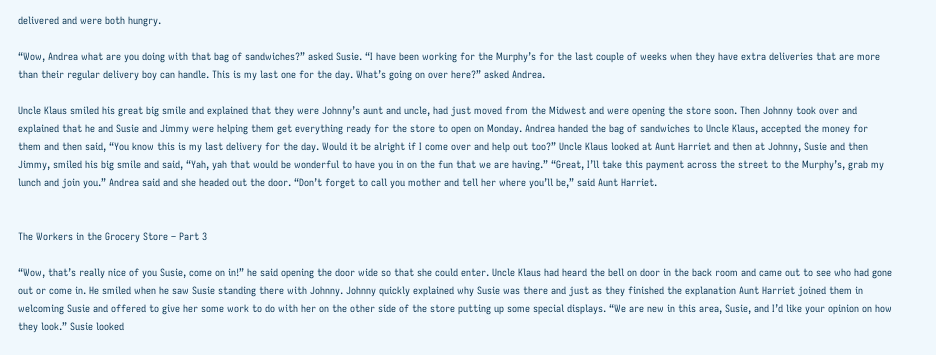delivered and were both hungry.

“Wow, Andrea what are you doing with that bag of sandwiches?” asked Susie. “I have been working for the Murphy’s for the last couple of weeks when they have extra deliveries that are more than their regular delivery boy can handle. This is my last one for the day. What’s going on over here?” asked Andrea.

Uncle Klaus smiled his great big smile and explained that they were Johnny’s aunt and uncle, had just moved from the Midwest and were opening the store soon. Then Johnny took over and explained that he and Susie and Jimmy were helping them get everything ready for the store to open on Monday. Andrea handed the bag of sandwiches to Uncle Klaus, accepted the money for them and then said, “You know this is my last delivery for the day. Would it be alright if I come over and help out too?” Uncle Klaus looked at Aunt Harriet and then at Johnny, Susie and then Jimmy, smiled his big smile and said, “Yah, yah that would be wonderful to have you in on the fun that we are having.” “Great, I’ll take this payment across the street to the Murphy’s, grab my lunch and join you.” Andrea said and she headed out the door. “Don’t forget to call you mother and tell her where you’ll be,” said Aunt Harriet.


The Workers in the Grocery Store – Part 3

“Wow, that’s really nice of you Susie, come on in!” he said opening the door wide so that she could enter. Uncle Klaus had heard the bell on door in the back room and came out to see who had gone out or come in. He smiled when he saw Susie standing there with Johnny. Johnny quickly explained why Susie was there and just as they finished the explanation Aunt Harriet joined them in welcoming Susie and offered to give her some work to do with her on the other side of the store putting up some special displays. “We are new in this area, Susie, and I’d like your opinion on how they look.” Susie looked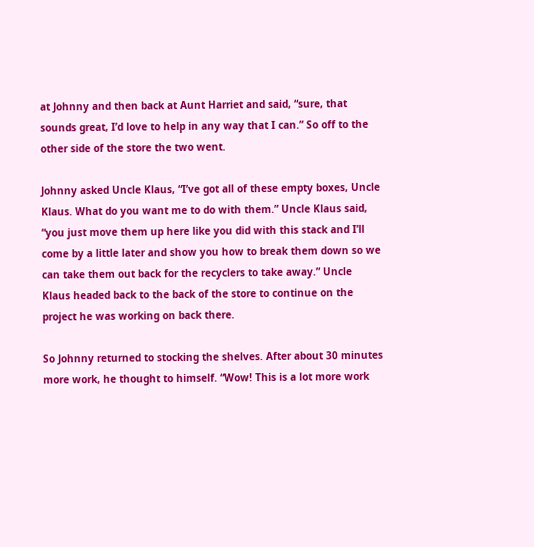at Johnny and then back at Aunt Harriet and said, “sure, that sounds great, I’d love to help in any way that I can.” So off to the other side of the store the two went.

Johnny asked Uncle Klaus, “I’ve got all of these empty boxes, Uncle Klaus. What do you want me to do with them.” Uncle Klaus said, “you just move them up here like you did with this stack and I’ll come by a little later and show you how to break them down so we can take them out back for the recyclers to take away.” Uncle Klaus headed back to the back of the store to continue on the project he was working on back there.

So Johnny returned to stocking the shelves. After about 30 minutes more work, he thought to himself. “Wow! This is a lot more work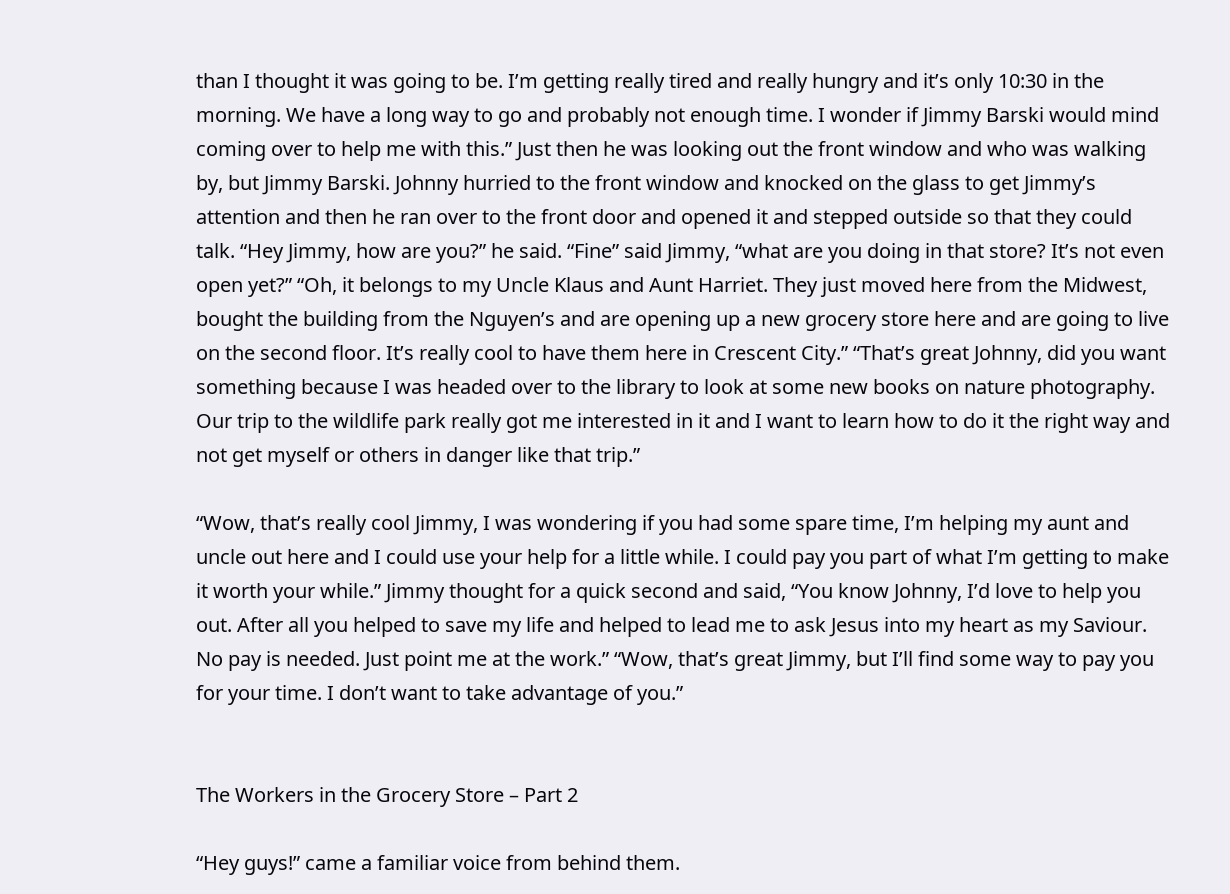than I thought it was going to be. I’m getting really tired and really hungry and it’s only 10:30 in the morning. We have a long way to go and probably not enough time. I wonder if Jimmy Barski would mind coming over to help me with this.” Just then he was looking out the front window and who was walking by, but Jimmy Barski. Johnny hurried to the front window and knocked on the glass to get Jimmy’s attention and then he ran over to the front door and opened it and stepped outside so that they could talk. “Hey Jimmy, how are you?” he said. “Fine” said Jimmy, “what are you doing in that store? It’s not even open yet?” “Oh, it belongs to my Uncle Klaus and Aunt Harriet. They just moved here from the Midwest, bought the building from the Nguyen’s and are opening up a new grocery store here and are going to live on the second floor. It’s really cool to have them here in Crescent City.” “That’s great Johnny, did you want something because I was headed over to the library to look at some new books on nature photography. Our trip to the wildlife park really got me interested in it and I want to learn how to do it the right way and not get myself or others in danger like that trip.”

“Wow, that’s really cool Jimmy, I was wondering if you had some spare time, I’m helping my aunt and uncle out here and I could use your help for a little while. I could pay you part of what I’m getting to make it worth your while.” Jimmy thought for a quick second and said, “You know Johnny, I’d love to help you out. After all you helped to save my life and helped to lead me to ask Jesus into my heart as my Saviour. No pay is needed. Just point me at the work.” “Wow, that’s great Jimmy, but I’ll find some way to pay you for your time. I don’t want to take advantage of you.”


The Workers in the Grocery Store – Part 2

“Hey guys!” came a familiar voice from behind them.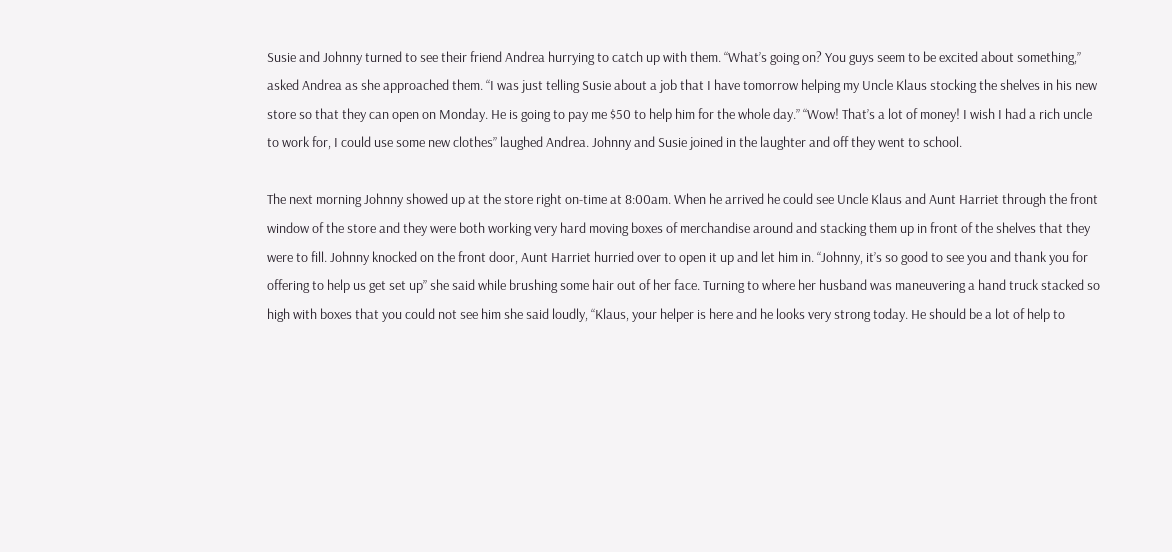Susie and Johnny turned to see their friend Andrea hurrying to catch up with them. “What’s going on? You guys seem to be excited about something,” asked Andrea as she approached them. “I was just telling Susie about a job that I have tomorrow helping my Uncle Klaus stocking the shelves in his new store so that they can open on Monday. He is going to pay me $50 to help him for the whole day.” “Wow! That’s a lot of money! I wish I had a rich uncle to work for, I could use some new clothes” laughed Andrea. Johnny and Susie joined in the laughter and off they went to school.

The next morning Johnny showed up at the store right on-time at 8:00am. When he arrived he could see Uncle Klaus and Aunt Harriet through the front window of the store and they were both working very hard moving boxes of merchandise around and stacking them up in front of the shelves that they were to fill. Johnny knocked on the front door, Aunt Harriet hurried over to open it up and let him in. “Johnny, it’s so good to see you and thank you for offering to help us get set up” she said while brushing some hair out of her face. Turning to where her husband was maneuvering a hand truck stacked so high with boxes that you could not see him she said loudly, “Klaus, your helper is here and he looks very strong today. He should be a lot of help to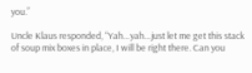you.”

Uncle Klaus responded, “Yah…yah…just let me get this stack of soup mix boxes in place, I will be right there. Can you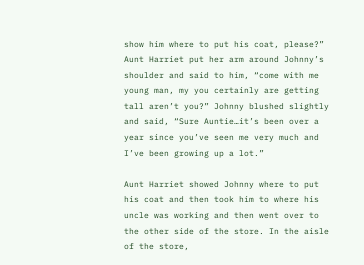show him where to put his coat, please?” Aunt Harriet put her arm around Johnny’s shoulder and said to him, “come with me young man, my you certainly are getting tall aren’t you?” Johnny blushed slightly and said, “Sure Auntie…it’s been over a year since you’ve seen me very much and I’ve been growing up a lot.”

Aunt Harriet showed Johnny where to put his coat and then took him to where his uncle was working and then went over to the other side of the store. In the aisle of the store,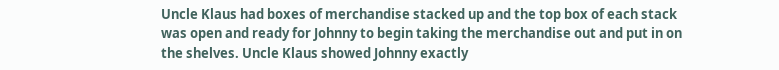Uncle Klaus had boxes of merchandise stacked up and the top box of each stack was open and ready for Johnny to begin taking the merchandise out and put in on the shelves. Uncle Klaus showed Johnny exactly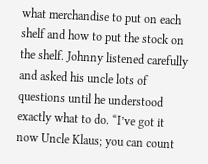what merchandise to put on each shelf and how to put the stock on the shelf. Johnny listened carefully and asked his uncle lots of questions until he understood exactly what to do. “I’ve got it now Uncle Klaus; you can count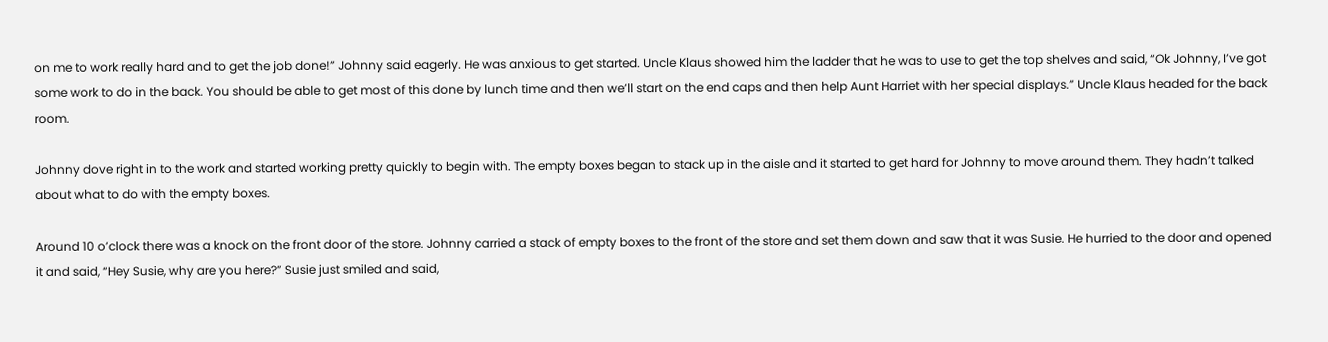on me to work really hard and to get the job done!” Johnny said eagerly. He was anxious to get started. Uncle Klaus showed him the ladder that he was to use to get the top shelves and said, “Ok Johnny, I’ve got some work to do in the back. You should be able to get most of this done by lunch time and then we’ll start on the end caps and then help Aunt Harriet with her special displays.” Uncle Klaus headed for the back room.

Johnny dove right in to the work and started working pretty quickly to begin with. The empty boxes began to stack up in the aisle and it started to get hard for Johnny to move around them. They hadn’t talked about what to do with the empty boxes.

Around 10 o’clock there was a knock on the front door of the store. Johnny carried a stack of empty boxes to the front of the store and set them down and saw that it was Susie. He hurried to the door and opened it and said, “Hey Susie, why are you here?” Susie just smiled and said,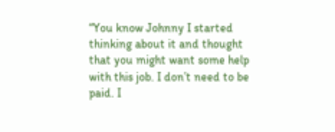“You know Johnny I started thinking about it and thought that you might want some help with this job. I don’t need to be paid. I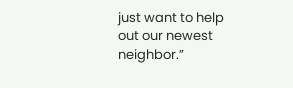just want to help out our newest neighbor.”